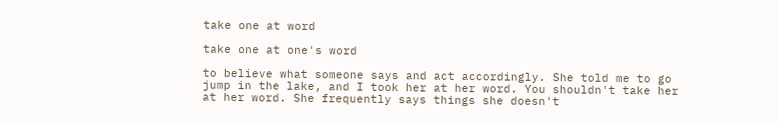take one at word

take one at one's word

to believe what someone says and act accordingly. She told me to go jump in the lake, and I took her at her word. You shouldn't take her at her word. She frequently says things she doesn't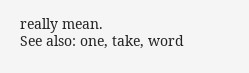really mean.
See also: one, take, word